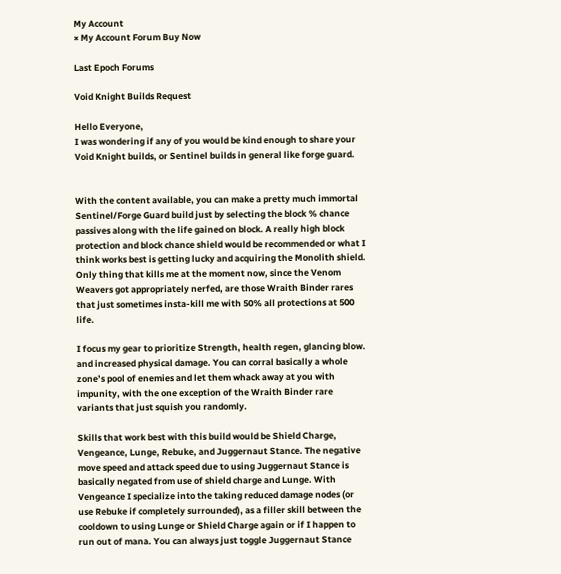My Account
× My Account Forum Buy Now

Last Epoch Forums

Void Knight Builds Request

Hello Everyone,
I was wondering if any of you would be kind enough to share your Void Knight builds, or Sentinel builds in general like forge guard.


With the content available, you can make a pretty much immortal Sentinel/Forge Guard build just by selecting the block % chance passives along with the life gained on block. A really high block protection and block chance shield would be recommended or what I think works best is getting lucky and acquiring the Monolith shield. Only thing that kills me at the moment now, since the Venom Weavers got appropriately nerfed, are those Wraith Binder rares that just sometimes insta-kill me with 50% all protections at 500 life.

I focus my gear to prioritize Strength, health regen, glancing blow. and increased physical damage. You can corral basically a whole zone’s pool of enemies and let them whack away at you with impunity, with the one exception of the Wraith Binder rare variants that just squish you randomly.

Skills that work best with this build would be Shield Charge, Vengeance, Lunge, Rebuke, and Juggernaut Stance. The negative move speed and attack speed due to using Juggernaut Stance is basically negated from use of shield charge and Lunge. With Vengeance I specialize into the taking reduced damage nodes (or use Rebuke if completely surrounded), as a filler skill between the cooldown to using Lunge or Shield Charge again or if I happen to run out of mana. You can always just toggle Juggernaut Stance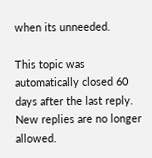when its unneeded.

This topic was automatically closed 60 days after the last reply. New replies are no longer allowed.